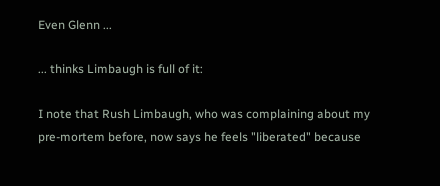Even Glenn ...

... thinks Limbaugh is full of it:

I note that Rush Limbaugh, who was complaining about my pre-mortem before, now says he feels "liberated" because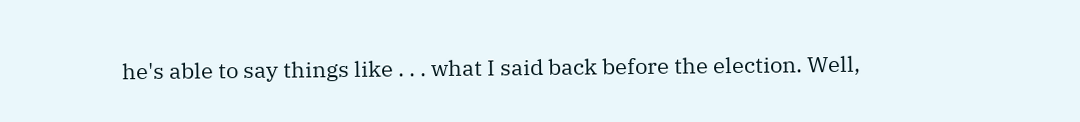he's able to say things like . . . what I said back before the election. Well,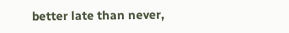better late than never,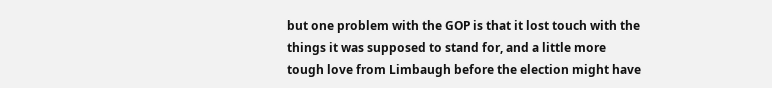but one problem with the GOP is that it lost touch with the things it was supposed to stand for, and a little more tough love from Limbaugh before the election might have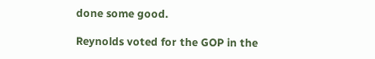done some good.

Reynolds voted for the GOP in the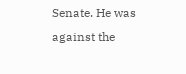Senate. He was against the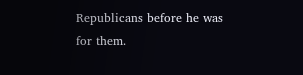Republicans before he was for them.